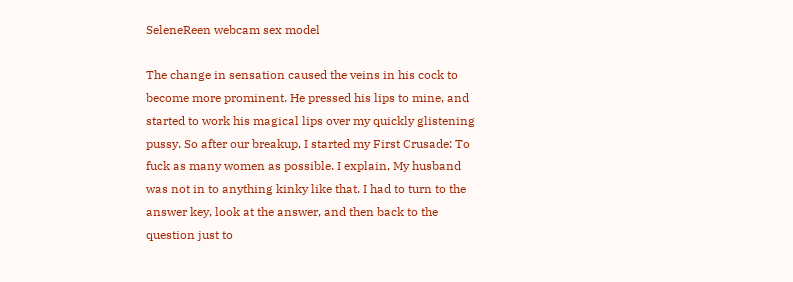SeleneReen webcam sex model

The change in sensation caused the veins in his cock to become more prominent. He pressed his lips to mine, and started to work his magical lips over my quickly glistening pussy. So after our breakup, I started my First Crusade: To fuck as many women as possible. I explain, My husband was not in to anything kinky like that. I had to turn to the answer key, look at the answer, and then back to the question just to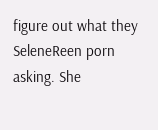figure out what they SeleneReen porn asking. She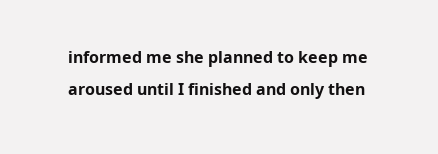informed me she planned to keep me aroused until I finished and only then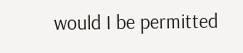would I be permitted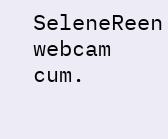SeleneReen webcam cum.